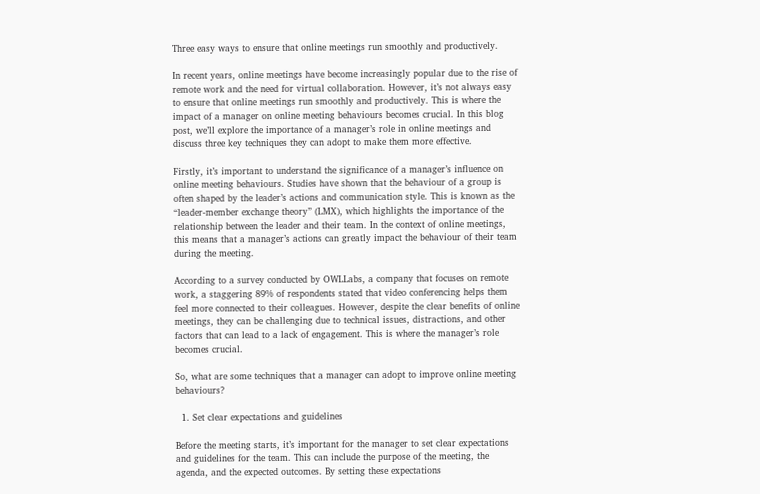Three easy ways to ensure that online meetings run smoothly and productively.

In recent years, online meetings have become increasingly popular due to the rise of remote work and the need for virtual collaboration. However, it’s not always easy to ensure that online meetings run smoothly and productively. This is where the impact of a manager on online meeting behaviours becomes crucial. In this blog post, we’ll explore the importance of a manager’s role in online meetings and discuss three key techniques they can adopt to make them more effective.

Firstly, it’s important to understand the significance of a manager’s influence on online meeting behaviours. Studies have shown that the behaviour of a group is often shaped by the leader’s actions and communication style. This is known as the “leader-member exchange theory” (LMX), which highlights the importance of the relationship between the leader and their team. In the context of online meetings, this means that a manager’s actions can greatly impact the behaviour of their team during the meeting.

According to a survey conducted by OWLLabs, a company that focuses on remote work, a staggering 89% of respondents stated that video conferencing helps them feel more connected to their colleagues. However, despite the clear benefits of online meetings, they can be challenging due to technical issues, distractions, and other factors that can lead to a lack of engagement. This is where the manager’s role becomes crucial.

So, what are some techniques that a manager can adopt to improve online meeting behaviours?

  1. Set clear expectations and guidelines

Before the meeting starts, it’s important for the manager to set clear expectations and guidelines for the team. This can include the purpose of the meeting, the agenda, and the expected outcomes. By setting these expectations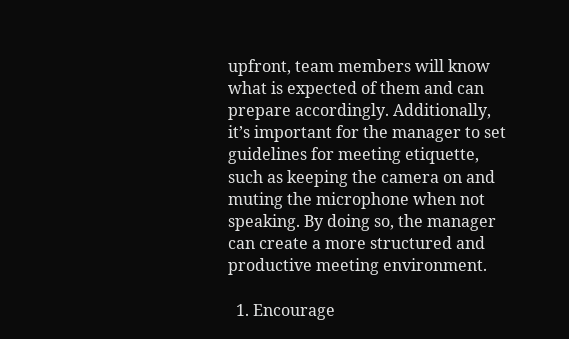upfront, team members will know what is expected of them and can prepare accordingly. Additionally, it’s important for the manager to set guidelines for meeting etiquette, such as keeping the camera on and muting the microphone when not speaking. By doing so, the manager can create a more structured and productive meeting environment.

  1. Encourage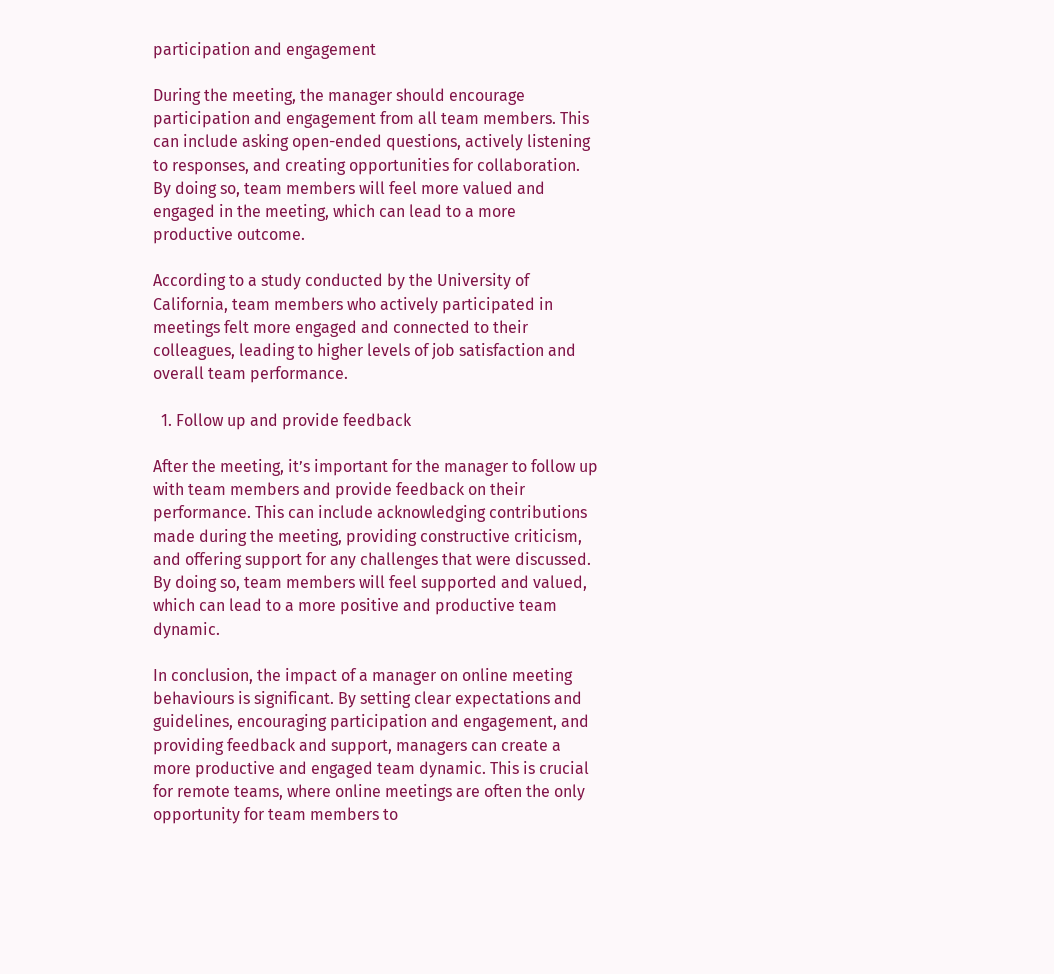participation and engagement

During the meeting, the manager should encourage participation and engagement from all team members. This can include asking open-ended questions, actively listening to responses, and creating opportunities for collaboration. By doing so, team members will feel more valued and engaged in the meeting, which can lead to a more productive outcome.

According to a study conducted by the University of California, team members who actively participated in meetings felt more engaged and connected to their colleagues, leading to higher levels of job satisfaction and overall team performance.

  1. Follow up and provide feedback

After the meeting, it’s important for the manager to follow up with team members and provide feedback on their performance. This can include acknowledging contributions made during the meeting, providing constructive criticism, and offering support for any challenges that were discussed. By doing so, team members will feel supported and valued, which can lead to a more positive and productive team dynamic.

In conclusion, the impact of a manager on online meeting behaviours is significant. By setting clear expectations and guidelines, encouraging participation and engagement, and providing feedback and support, managers can create a more productive and engaged team dynamic. This is crucial for remote teams, where online meetings are often the only opportunity for team members to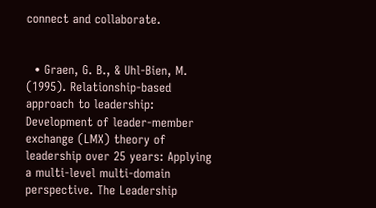connect and collaborate.


  • Graen, G. B., & Uhl-Bien, M. (1995). Relationship-based approach to leadership: Development of leader-member exchange (LMX) theory of leadership over 25 years: Applying a multi-level multi-domain perspective. The Leadership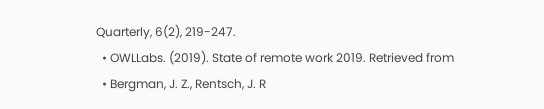Quarterly, 6(2), 219-247.
  • OWLLabs. (2019). State of remote work 2019. Retrieved from
  • Bergman, J. Z., Rentsch, J. R